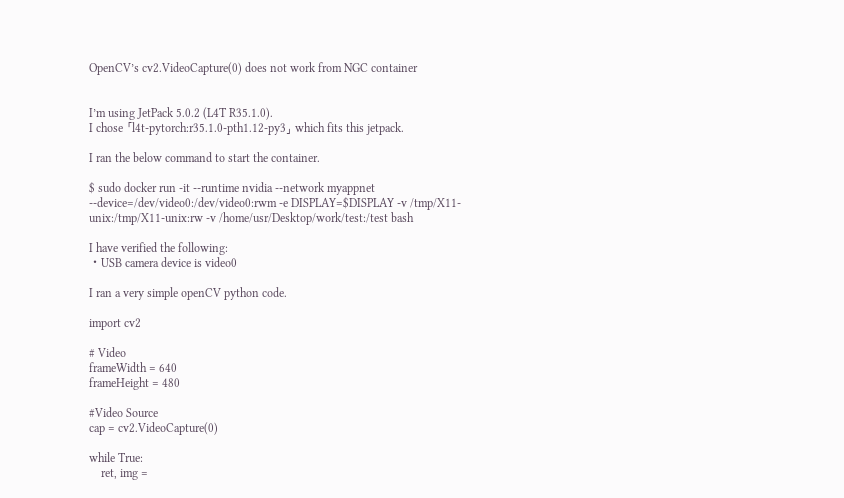OpenCV’s cv2.VideoCapture(0) does not work from NGC container


I’m using JetPack 5.0.2 (L4T R35.1.0).
I chose 「l4t-pytorch:r35.1.0-pth1.12-py3」 which fits this jetpack.

I ran the below command to start the container.

$ sudo docker run -it --runtime nvidia --network myappnet --device=/dev/video0:/dev/video0:rwm -e DISPLAY=$DISPLAY -v /tmp/X11-unix:/tmp/X11-unix:rw -v /home/usr/Desktop/work/test:/test bash

I have verified the following:
・USB camera device is video0

I ran a very simple openCV python code.

import cv2

# Video
frameWidth = 640
frameHeight = 480

#Video Source
cap = cv2.VideoCapture(0)

while True:
    ret, img =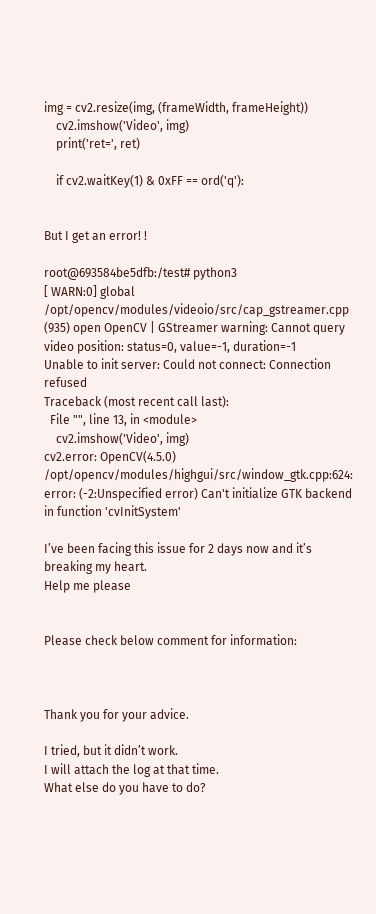img = cv2.resize(img, (frameWidth, frameHeight))
    cv2.imshow('Video', img)
    print('ret=', ret)

    if cv2.waitKey(1) & 0xFF == ord('q'):


But I get an error! !

root@693584be5dfb:/test# python3
[ WARN:0] global /opt/opencv/modules/videoio/src/cap_gstreamer.cpp (935) open OpenCV | GStreamer warning: Cannot query video position: status=0, value=-1, duration=-1
Unable to init server: Could not connect: Connection refused
Traceback (most recent call last):
  File "", line 13, in <module>
    cv2.imshow('Video', img)
cv2.error: OpenCV(4.5.0) /opt/opencv/modules/highgui/src/window_gtk.cpp:624: error: (-2:Unspecified error) Can't initialize GTK backend in function 'cvInitSystem'

I’ve been facing this issue for 2 days now and it’s breaking my heart.
Help me please


Please check below comment for information:



Thank you for your advice.

I tried, but it didn’t work.
I will attach the log at that time.
What else do you have to do?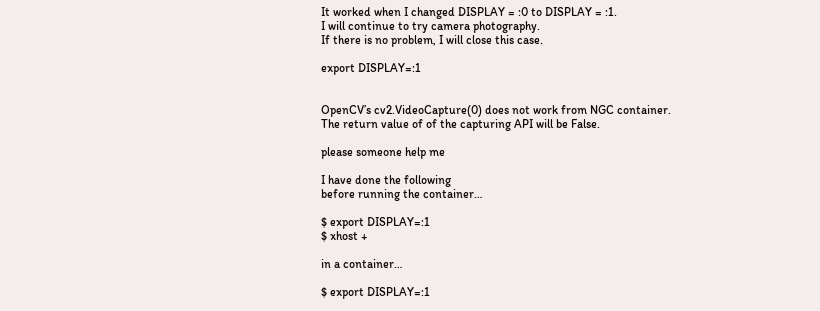It worked when I changed DISPLAY = :0 to DISPLAY = :1.
I will continue to try camera photography.
If there is no problem, I will close this case.

export DISPLAY=:1


OpenCV’s cv2.VideoCapture(0) does not work from NGC container.
The return value of of the capturing API will be False.

please someone help me

I have done the following
before running the container…

$ export DISPLAY=:1
$ xhost +

in a container…

$ export DISPLAY=:1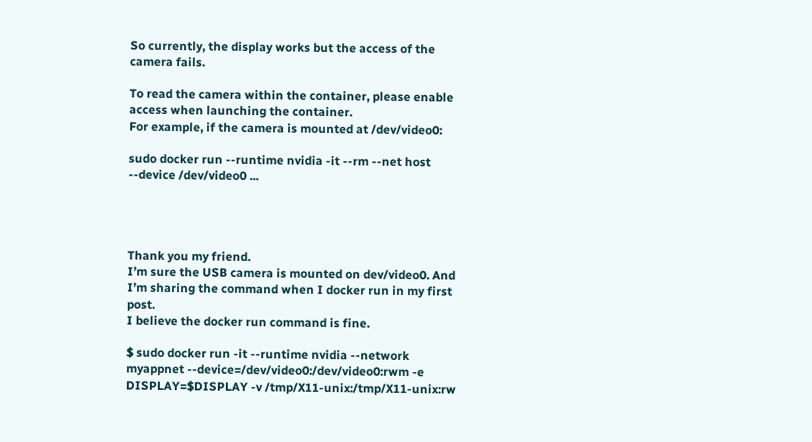So currently, the display works but the access of the camera fails.

To read the camera within the container, please enable access when launching the container.
For example, if the camera is mounted at /dev/video0:

sudo docker run --runtime nvidia -it --rm --net host --device /dev/video0 ...




Thank you my friend.
I’m sure the USB camera is mounted on dev/video0. And I’m sharing the command when I docker run in my first post.
I believe the docker run command is fine.

$ sudo docker run -it --runtime nvidia --network myappnet --device=/dev/video0:/dev/video0:rwm -e DISPLAY=$DISPLAY -v /tmp/X11-unix:/tmp/X11-unix:rw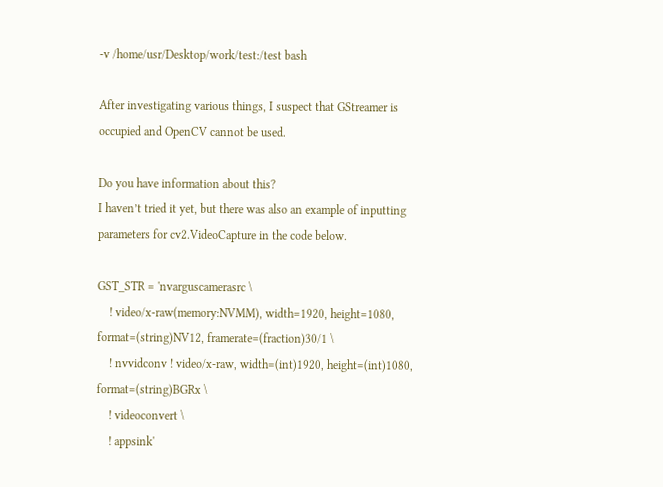-v /home/usr/Desktop/work/test:/test bash

After investigating various things, I suspect that GStreamer is occupied and OpenCV cannot be used.

Do you have information about this?
I haven’t tried it yet, but there was also an example of inputting parameters for cv2.VideoCapture in the code below.

GST_STR = 'nvarguscamerasrc \
    ! video/x-raw(memory:NVMM), width=1920, height=1080, format=(string)NV12, framerate=(fraction)30/1 \
    ! nvvidconv ! video/x-raw, width=(int)1920, height=(int)1080, format=(string)BGRx \
    ! videoconvert \
    ! appsink'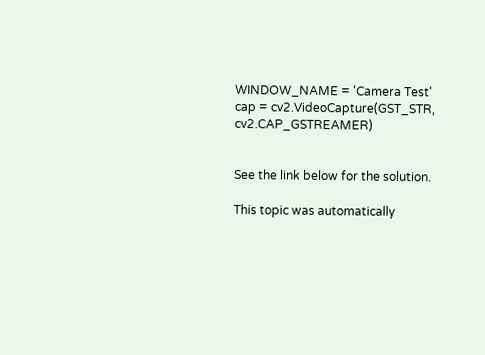WINDOW_NAME = 'Camera Test'
cap = cv2.VideoCapture(GST_STR, cv2.CAP_GSTREAMER)


See the link below for the solution.

This topic was automatically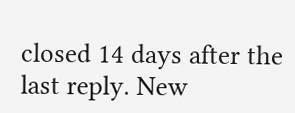closed 14 days after the last reply. New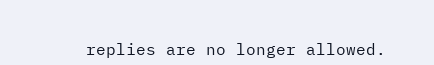replies are no longer allowed.